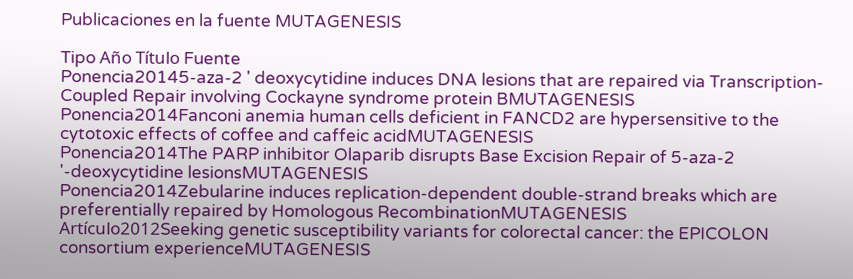Publicaciones en la fuente MUTAGENESIS

Tipo Año Título Fuente
Ponencia20145-aza-2 ' deoxycytidine induces DNA lesions that are repaired via Transcription-Coupled Repair involving Cockayne syndrome protein BMUTAGENESIS
Ponencia2014Fanconi anemia human cells deficient in FANCD2 are hypersensitive to the cytotoxic effects of coffee and caffeic acidMUTAGENESIS
Ponencia2014The PARP inhibitor Olaparib disrupts Base Excision Repair of 5-aza-2 '-deoxycytidine lesionsMUTAGENESIS
Ponencia2014Zebularine induces replication-dependent double-strand breaks which are preferentially repaired by Homologous RecombinationMUTAGENESIS
Artículo2012Seeking genetic susceptibility variants for colorectal cancer: the EPICOLON consortium experienceMUTAGENESIS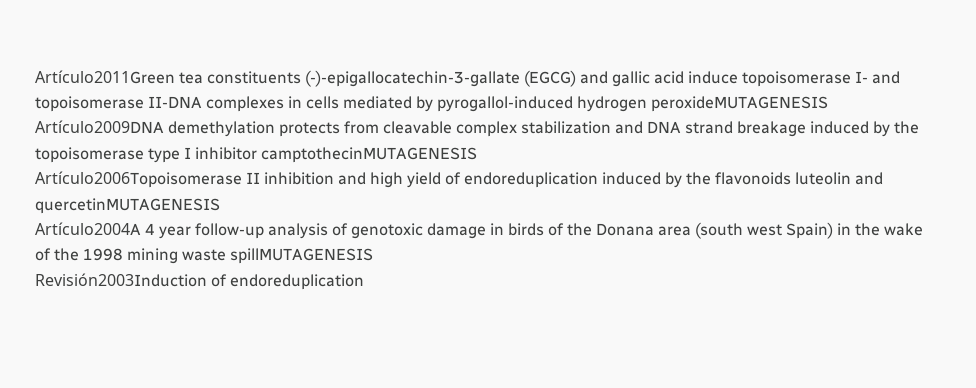Artículo2011Green tea constituents (-)-epigallocatechin-3-gallate (EGCG) and gallic acid induce topoisomerase I- and topoisomerase II-DNA complexes in cells mediated by pyrogallol-induced hydrogen peroxideMUTAGENESIS
Artículo2009DNA demethylation protects from cleavable complex stabilization and DNA strand breakage induced by the topoisomerase type I inhibitor camptothecinMUTAGENESIS
Artículo2006Topoisomerase II inhibition and high yield of endoreduplication induced by the flavonoids luteolin and quercetinMUTAGENESIS
Artículo2004A 4 year follow-up analysis of genotoxic damage in birds of the Donana area (south west Spain) in the wake of the 1998 mining waste spillMUTAGENESIS
Revisión2003Induction of endoreduplication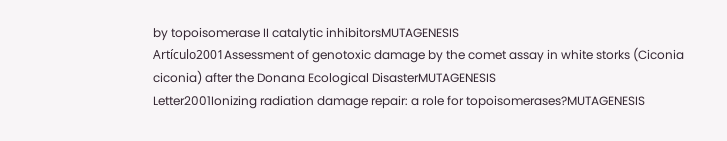by topoisomerase II catalytic inhibitorsMUTAGENESIS
Artículo2001Assessment of genotoxic damage by the comet assay in white storks (Ciconia ciconia) after the Donana Ecological DisasterMUTAGENESIS
Letter2001Ionizing radiation damage repair: a role for topoisomerases?MUTAGENESIS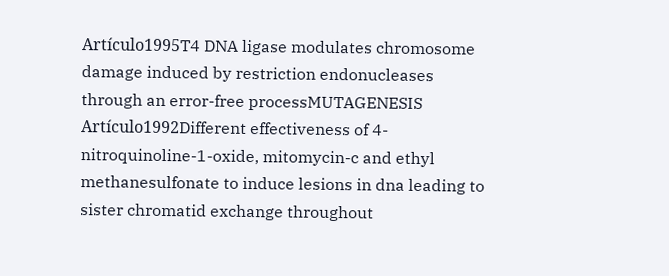Artículo1995T4 DNA ligase modulates chromosome damage induced by restriction endonucleases through an error-free processMUTAGENESIS
Artículo1992Different effectiveness of 4-nitroquinoline-1-oxide, mitomycin-c and ethyl methanesulfonate to induce lesions in dna leading to sister chromatid exchange throughout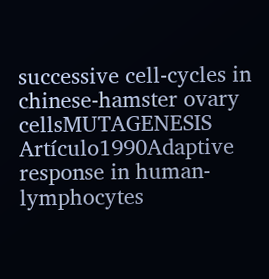successive cell-cycles in chinese-hamster ovary cellsMUTAGENESIS
Artículo1990Adaptive response in human-lymphocytes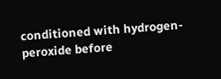conditioned with hydrogen-peroxide before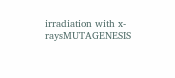irradiation with x-raysMUTAGENESIS